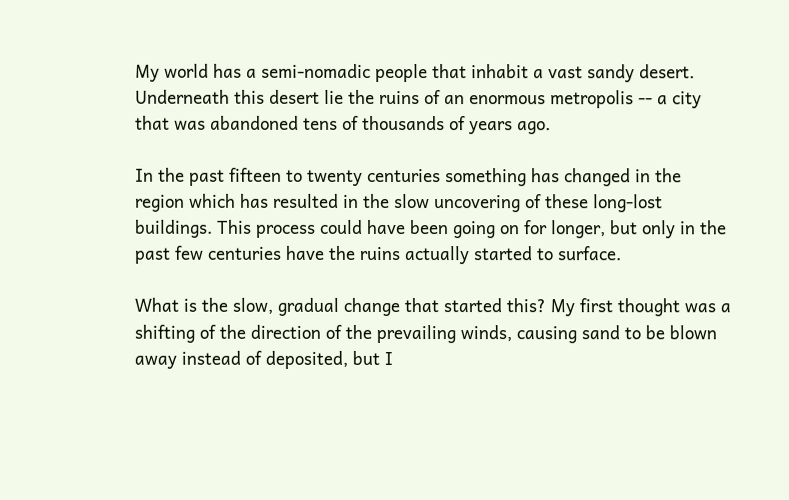My world has a semi-nomadic people that inhabit a vast sandy desert. Underneath this desert lie the ruins of an enormous metropolis -- a city that was abandoned tens of thousands of years ago.

In the past fifteen to twenty centuries something has changed in the region which has resulted in the slow uncovering of these long-lost buildings. This process could have been going on for longer, but only in the past few centuries have the ruins actually started to surface.

What is the slow, gradual change that started this? My first thought was a shifting of the direction of the prevailing winds, causing sand to be blown away instead of deposited, but I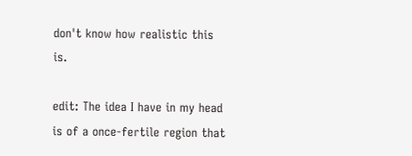don't know how realistic this is.

edit: The idea I have in my head is of a once-fertile region that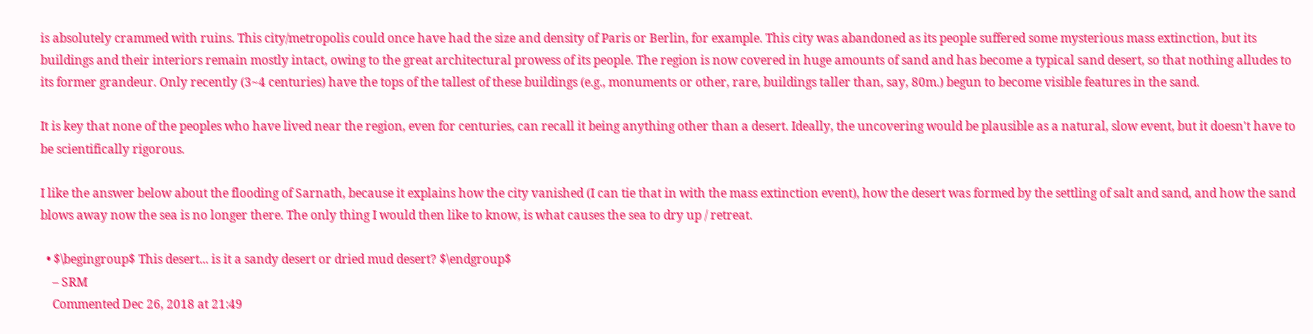is absolutely crammed with ruins. This city/metropolis could once have had the size and density of Paris or Berlin, for example. This city was abandoned as its people suffered some mysterious mass extinction, but its buildings and their interiors remain mostly intact, owing to the great architectural prowess of its people. The region is now covered in huge amounts of sand and has become a typical sand desert, so that nothing alludes to its former grandeur. Only recently (3~4 centuries) have the tops of the tallest of these buildings (e.g., monuments or other, rare, buildings taller than, say, 80m.) begun to become visible features in the sand.

It is key that none of the peoples who have lived near the region, even for centuries, can recall it being anything other than a desert. Ideally, the uncovering would be plausible as a natural, slow event, but it doesn't have to be scientifically rigorous.

I like the answer below about the flooding of Sarnath, because it explains how the city vanished (I can tie that in with the mass extinction event), how the desert was formed by the settling of salt and sand, and how the sand blows away now the sea is no longer there. The only thing I would then like to know, is what causes the sea to dry up / retreat.

  • $\begingroup$ This desert... is it a sandy desert or dried mud desert? $\endgroup$
    – SRM
    Commented Dec 26, 2018 at 21:49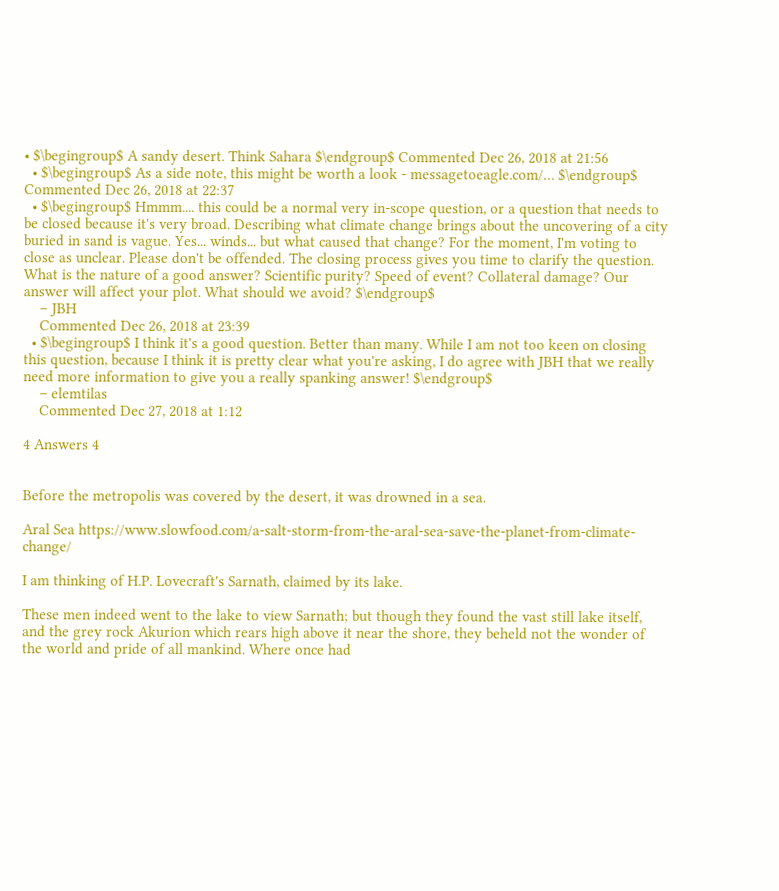• $\begingroup$ A sandy desert. Think Sahara $\endgroup$ Commented Dec 26, 2018 at 21:56
  • $\begingroup$ As a side note, this might be worth a look - messagetoeagle.com/… $\endgroup$ Commented Dec 26, 2018 at 22:37
  • $\begingroup$ Hmmm.... this could be a normal very in-scope question, or a question that needs to be closed because it's very broad. Describing what climate change brings about the uncovering of a city buried in sand is vague. Yes... winds... but what caused that change? For the moment, I'm voting to close as unclear. Please don't be offended. The closing process gives you time to clarify the question. What is the nature of a good answer? Scientific purity? Speed of event? Collateral damage? Our answer will affect your plot. What should we avoid? $\endgroup$
    – JBH
    Commented Dec 26, 2018 at 23:39
  • $\begingroup$ I think it's a good question. Better than many. While I am not too keen on closing this question, because I think it is pretty clear what you're asking, I do agree with JBH that we really need more information to give you a really spanking answer! $\endgroup$
    – elemtilas
    Commented Dec 27, 2018 at 1:12

4 Answers 4


Before the metropolis was covered by the desert, it was drowned in a sea.

Aral Sea https://www.slowfood.com/a-salt-storm-from-the-aral-sea-save-the-planet-from-climate-change/

I am thinking of H.P. Lovecraft's Sarnath, claimed by its lake.

These men indeed went to the lake to view Sarnath; but though they found the vast still lake itself, and the grey rock Akurion which rears high above it near the shore, they beheld not the wonder of the world and pride of all mankind. Where once had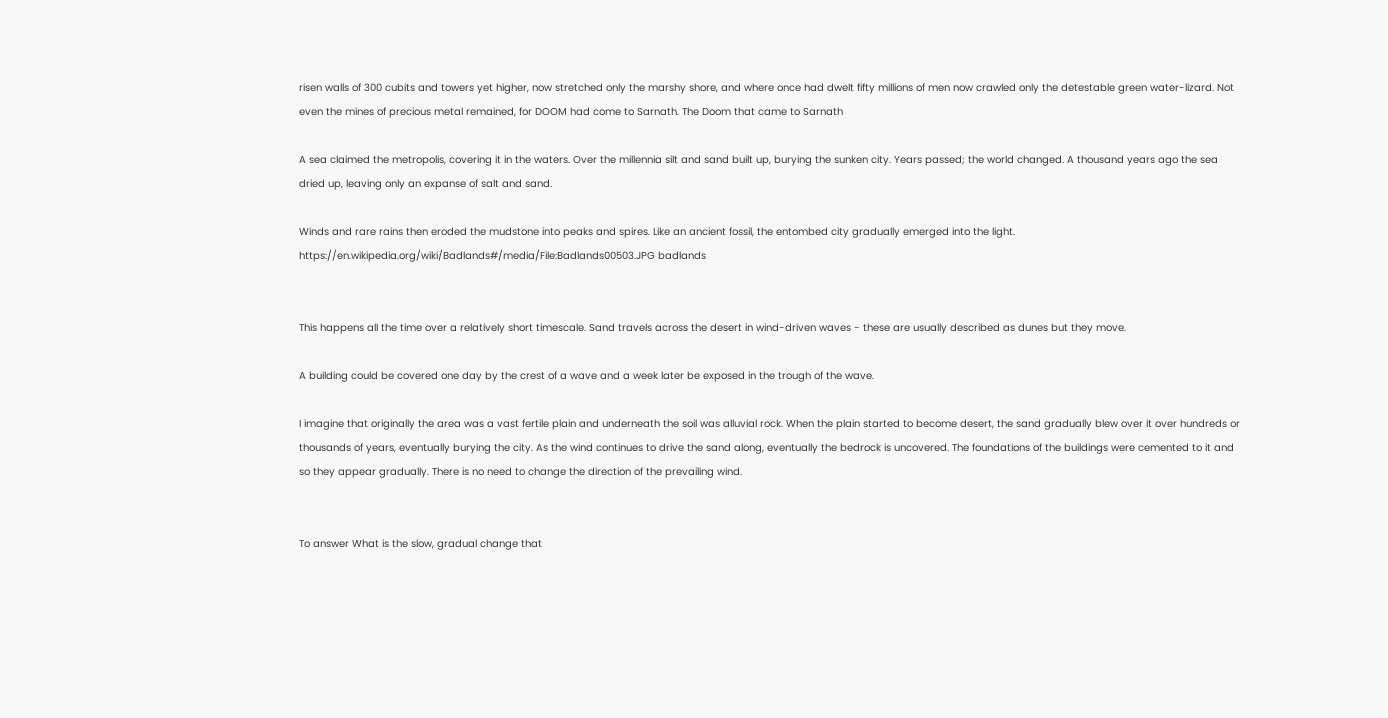risen walls of 300 cubits and towers yet higher, now stretched only the marshy shore, and where once had dwelt fifty millions of men now crawled only the detestable green water-lizard. Not even the mines of precious metal remained, for DOOM had come to Sarnath. The Doom that came to Sarnath

A sea claimed the metropolis, covering it in the waters. Over the millennia silt and sand built up, burying the sunken city. Years passed; the world changed. A thousand years ago the sea dried up, leaving only an expanse of salt and sand.

Winds and rare rains then eroded the mudstone into peaks and spires. Like an ancient fossil, the entombed city gradually emerged into the light. https://en.wikipedia.org/wiki/Badlands#/media/File:Badlands00503.JPG badlands


This happens all the time over a relatively short timescale. Sand travels across the desert in wind-driven waves - these are usually described as dunes but they move.

A building could be covered one day by the crest of a wave and a week later be exposed in the trough of the wave.

I imagine that originally the area was a vast fertile plain and underneath the soil was alluvial rock. When the plain started to become desert, the sand gradually blew over it over hundreds or thousands of years, eventually burying the city. As the wind continues to drive the sand along, eventually the bedrock is uncovered. The foundations of the buildings were cemented to it and so they appear gradually. There is no need to change the direction of the prevailing wind.


To answer What is the slow, gradual change that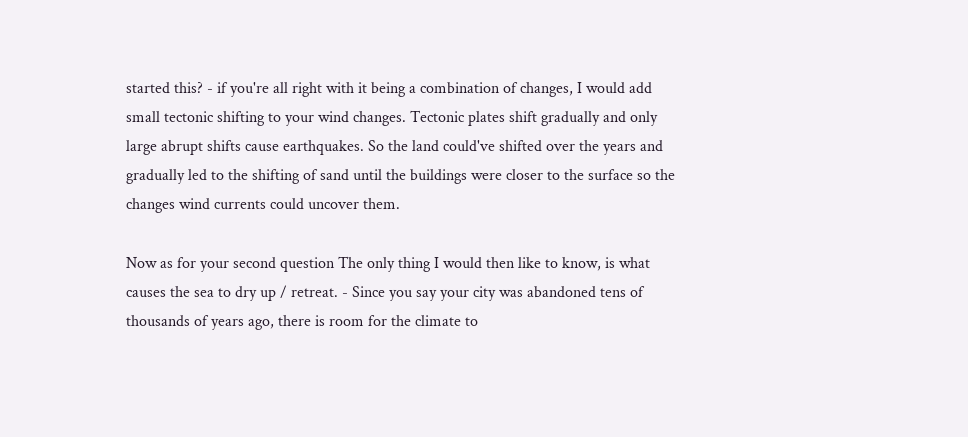started this? - if you're all right with it being a combination of changes, I would add small tectonic shifting to your wind changes. Tectonic plates shift gradually and only large abrupt shifts cause earthquakes. So the land could've shifted over the years and gradually led to the shifting of sand until the buildings were closer to the surface so the changes wind currents could uncover them.

Now as for your second question The only thing I would then like to know, is what causes the sea to dry up / retreat. - Since you say your city was abandoned tens of thousands of years ago, there is room for the climate to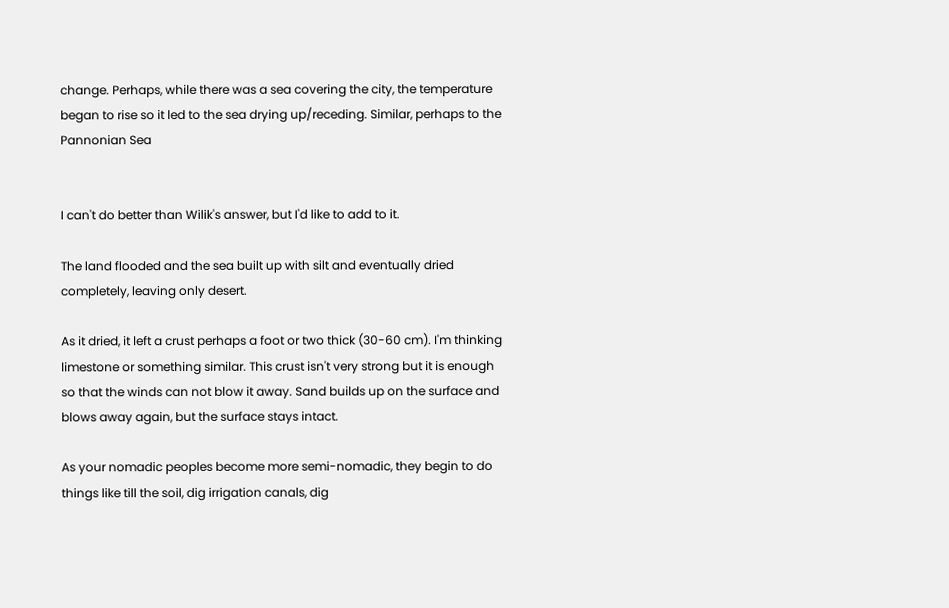change. Perhaps, while there was a sea covering the city, the temperature began to rise so it led to the sea drying up/receding. Similar, perhaps to the Pannonian Sea


I can't do better than Wilik's answer, but I'd like to add to it.

The land flooded and the sea built up with silt and eventually dried completely, leaving only desert.

As it dried, it left a crust perhaps a foot or two thick (30-60 cm). I'm thinking limestone or something similar. This crust isn't very strong but it is enough so that the winds can not blow it away. Sand builds up on the surface and blows away again, but the surface stays intact.

As your nomadic peoples become more semi-nomadic, they begin to do things like till the soil, dig irrigation canals, dig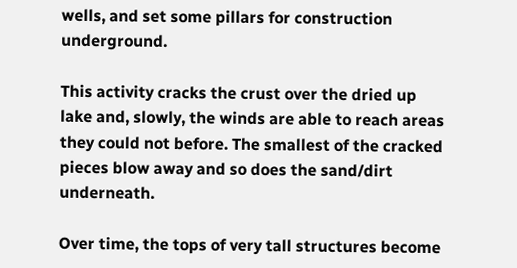wells, and set some pillars for construction underground.

This activity cracks the crust over the dried up lake and, slowly, the winds are able to reach areas they could not before. The smallest of the cracked pieces blow away and so does the sand/dirt underneath.

Over time, the tops of very tall structures become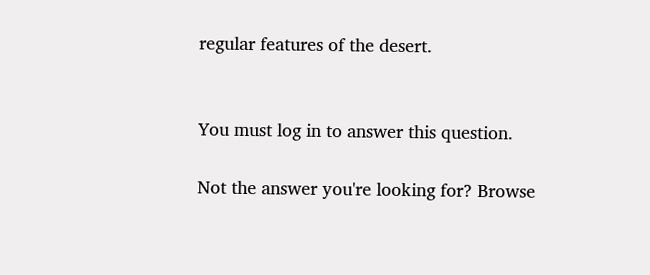regular features of the desert.


You must log in to answer this question.

Not the answer you're looking for? Browse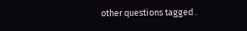other questions tagged .